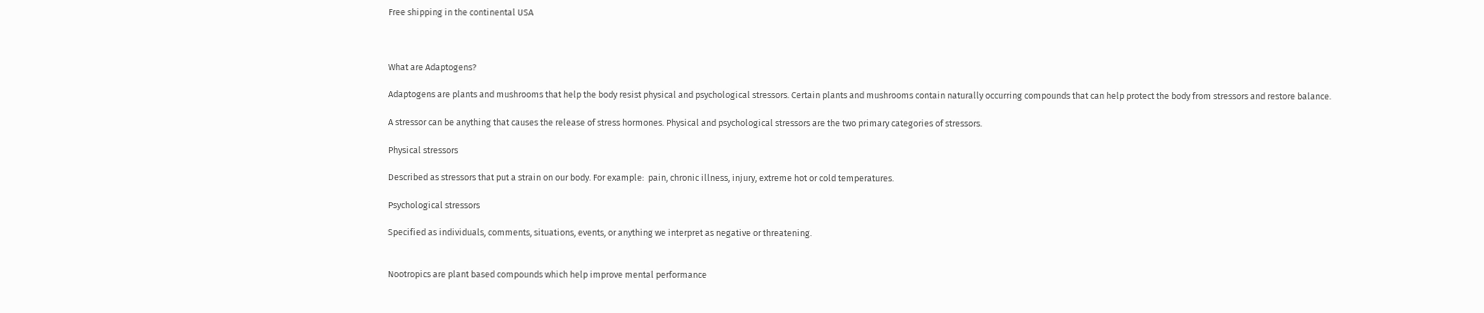Free shipping in the continental USA



What are Adaptogens?

Adaptogens are plants and mushrooms that help the body resist physical and psychological stressors. Certain plants and mushrooms contain naturally occurring compounds that can help protect the body from stressors and restore balance.

A stressor can be anything that causes the release of stress hormones. Physical and psychological stressors are the two primary categories of stressors.

Physical stressors

Described as stressors that put a strain on our body. For example:  pain, chronic illness, injury, extreme hot or cold temperatures.

Psychological stressors

Specified as individuals, comments, situations, events, or anything we interpret as negative or threatening.


Nootropics are plant based compounds which help improve mental performance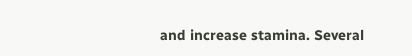and increase stamina. Several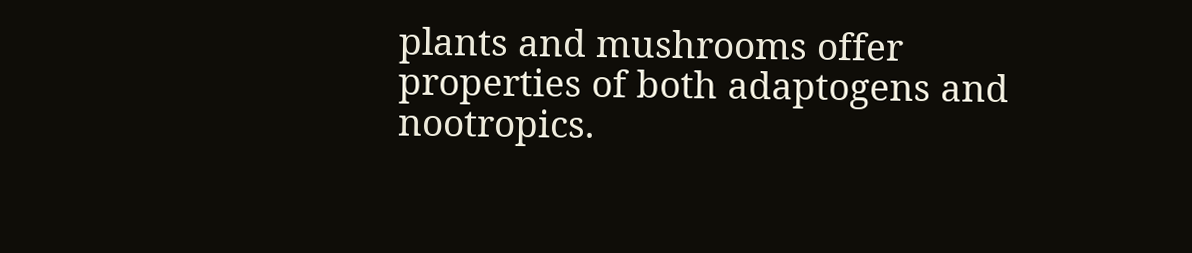plants and mushrooms offer properties of both adaptogens and nootropics.